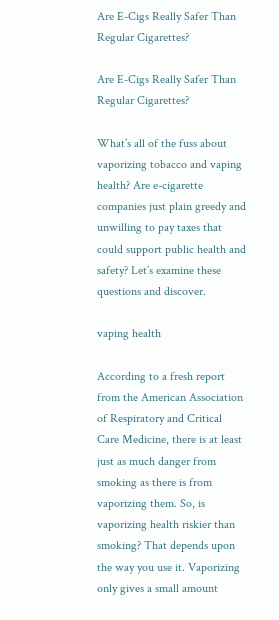Are E-Cigs Really Safer Than Regular Cigarettes?

Are E-Cigs Really Safer Than Regular Cigarettes?

What’s all of the fuss about vaporizing tobacco and vaping health? Are e-cigarette companies just plain greedy and unwilling to pay taxes that could support public health and safety? Let’s examine these questions and discover.

vaping health

According to a fresh report from the American Association of Respiratory and Critical Care Medicine, there is at least just as much danger from smoking as there is from vaporizing them. So, is vaporizing health riskier than smoking? That depends upon the way you use it. Vaporizing only gives a small amount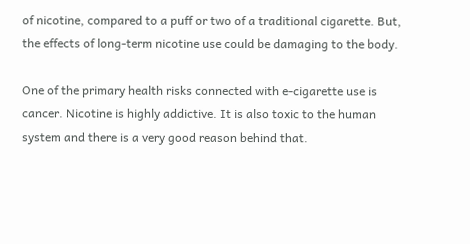of nicotine, compared to a puff or two of a traditional cigarette. But, the effects of long-term nicotine use could be damaging to the body.

One of the primary health risks connected with e-cigarette use is cancer. Nicotine is highly addictive. It is also toxic to the human system and there is a very good reason behind that.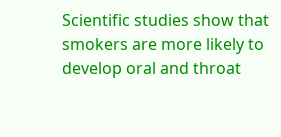Scientific studies show that smokers are more likely to develop oral and throat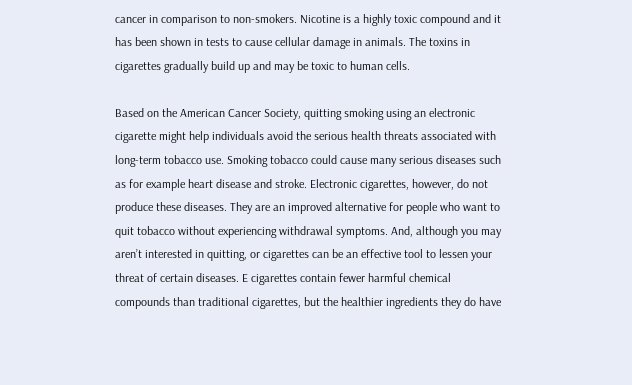cancer in comparison to non-smokers. Nicotine is a highly toxic compound and it has been shown in tests to cause cellular damage in animals. The toxins in cigarettes gradually build up and may be toxic to human cells.

Based on the American Cancer Society, quitting smoking using an electronic cigarette might help individuals avoid the serious health threats associated with long-term tobacco use. Smoking tobacco could cause many serious diseases such as for example heart disease and stroke. Electronic cigarettes, however, do not produce these diseases. They are an improved alternative for people who want to quit tobacco without experiencing withdrawal symptoms. And, although you may aren’t interested in quitting, or cigarettes can be an effective tool to lessen your threat of certain diseases. E cigarettes contain fewer harmful chemical compounds than traditional cigarettes, but the healthier ingredients they do have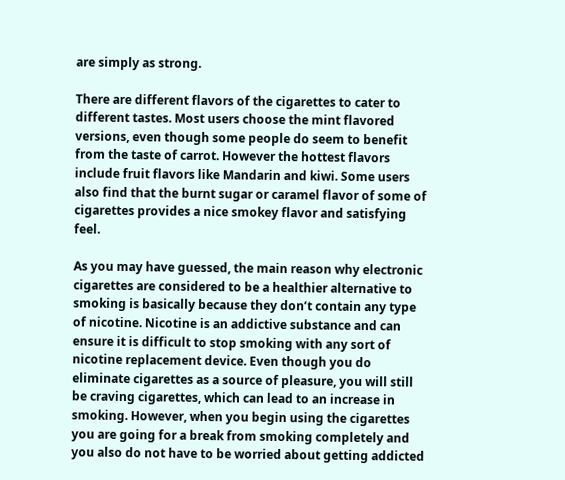are simply as strong.

There are different flavors of the cigarettes to cater to different tastes. Most users choose the mint flavored versions, even though some people do seem to benefit from the taste of carrot. However the hottest flavors include fruit flavors like Mandarin and kiwi. Some users also find that the burnt sugar or caramel flavor of some of cigarettes provides a nice smokey flavor and satisfying feel.

As you may have guessed, the main reason why electronic cigarettes are considered to be a healthier alternative to smoking is basically because they don’t contain any type of nicotine. Nicotine is an addictive substance and can ensure it is difficult to stop smoking with any sort of nicotine replacement device. Even though you do eliminate cigarettes as a source of pleasure, you will still be craving cigarettes, which can lead to an increase in smoking. However, when you begin using the cigarettes you are going for a break from smoking completely and you also do not have to be worried about getting addicted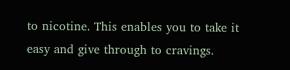to nicotine. This enables you to take it easy and give through to cravings.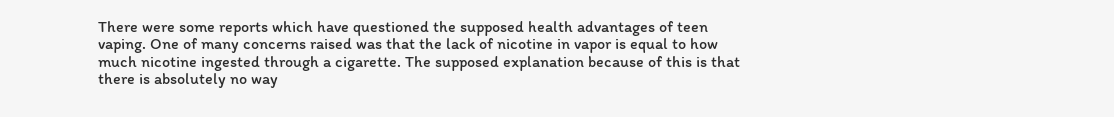There were some reports which have questioned the supposed health advantages of teen vaping. One of many concerns raised was that the lack of nicotine in vapor is equal to how much nicotine ingested through a cigarette. The supposed explanation because of this is that there is absolutely no way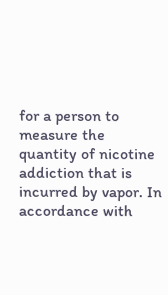for a person to measure the quantity of nicotine addiction that is incurred by vapor. In accordance with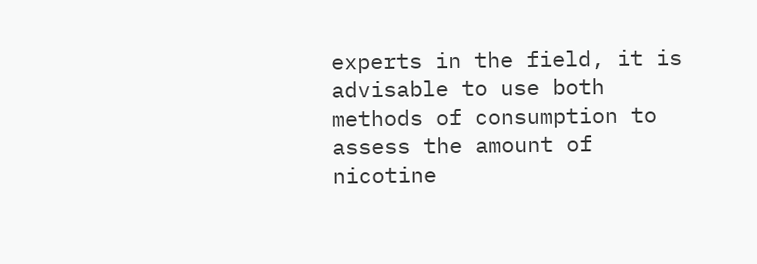experts in the field, it is advisable to use both methods of consumption to assess the amount of nicotine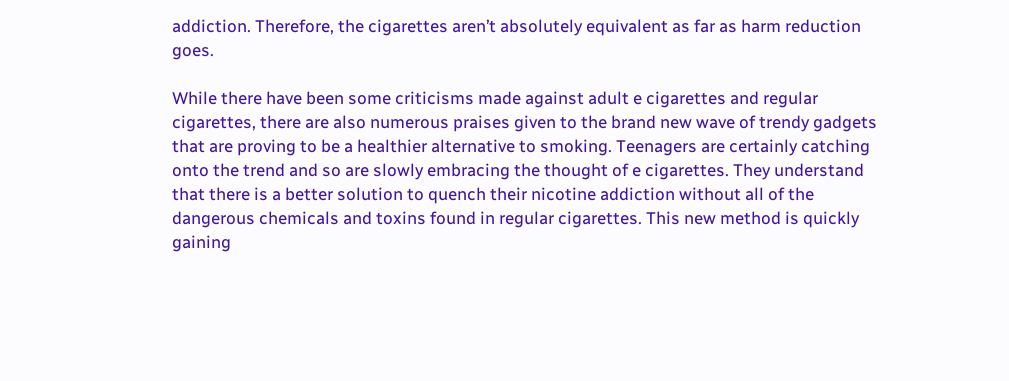addiction. Therefore, the cigarettes aren’t absolutely equivalent as far as harm reduction goes.

While there have been some criticisms made against adult e cigarettes and regular cigarettes, there are also numerous praises given to the brand new wave of trendy gadgets that are proving to be a healthier alternative to smoking. Teenagers are certainly catching onto the trend and so are slowly embracing the thought of e cigarettes. They understand that there is a better solution to quench their nicotine addiction without all of the dangerous chemicals and toxins found in regular cigarettes. This new method is quickly gaining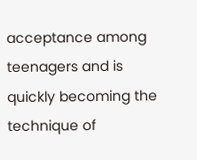acceptance among teenagers and is quickly becoming the technique of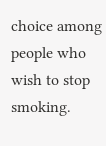choice among people who wish to stop smoking.